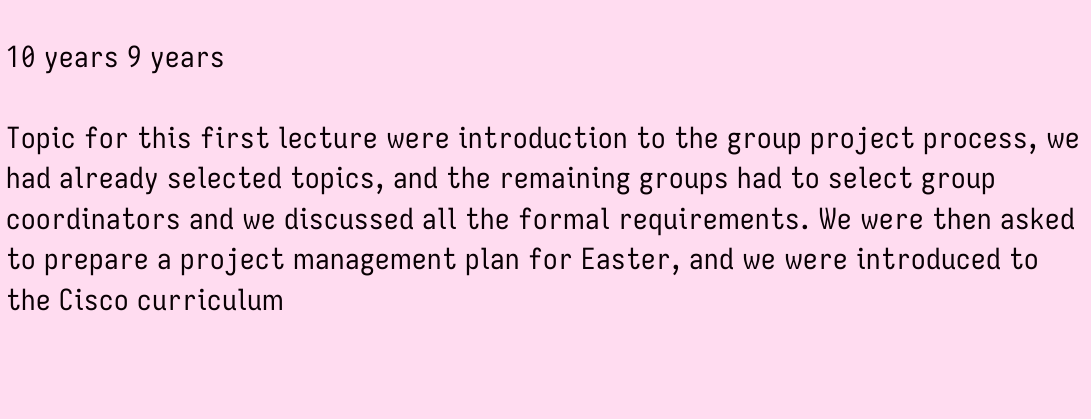10 years 9 years

Topic for this first lecture were introduction to the group project process, we had already selected topics, and the remaining groups had to select group coordinators and we discussed all the formal requirements. We were then asked to prepare a project management plan for Easter, and we were introduced to the Cisco curriculum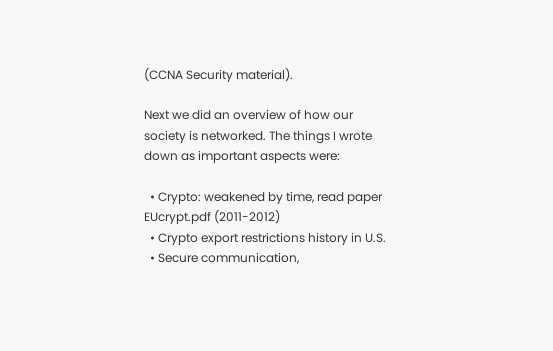(CCNA Security material).

Next we did an overview of how our society is networked. The things I wrote down as important aspects were:

  • Crypto: weakened by time, read paper EUcrypt.pdf (2011-2012)
  • Crypto export restrictions history in U.S.
  • Secure communication,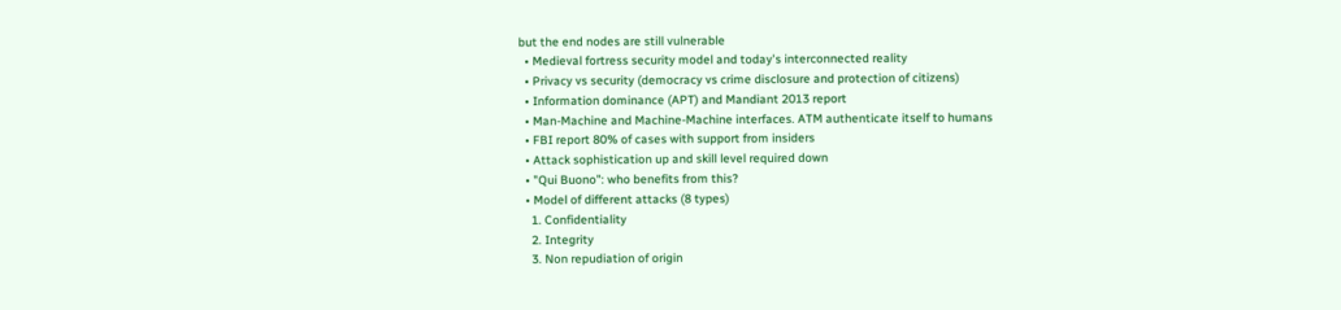but the end nodes are still vulnerable
  • Medieval fortress security model and today's interconnected reality
  • Privacy vs security (democracy vs crime disclosure and protection of citizens)
  • Information dominance (APT) and Mandiant 2013 report
  • Man-Machine and Machine-Machine interfaces. ATM authenticate itself to humans
  • FBI report 80% of cases with support from insiders
  • Attack sophistication up and skill level required down
  • "Qui Buono": who benefits from this?
  • Model of different attacks (8 types)
    1. Confidentiality
    2. Integrity
    3. Non repudiation of origin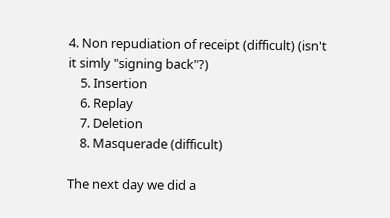4. Non repudiation of receipt (difficult) (isn't it simly "signing back"?)
    5. Insertion
    6. Replay
    7. Deletion
    8. Masquerade (difficult)

The next day we did a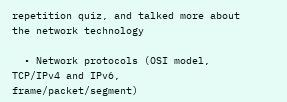repetition quiz, and talked more about the network technology

  • Network protocols (OSI model, TCP/IPv4 and IPv6, frame/packet/segment)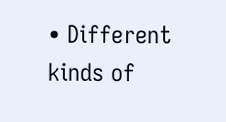• Different kinds of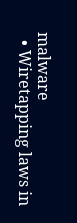malware
  • Wiretapping laws in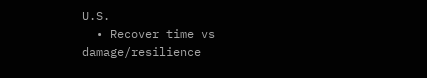U.S.
  • Recover time vs damage/resilience